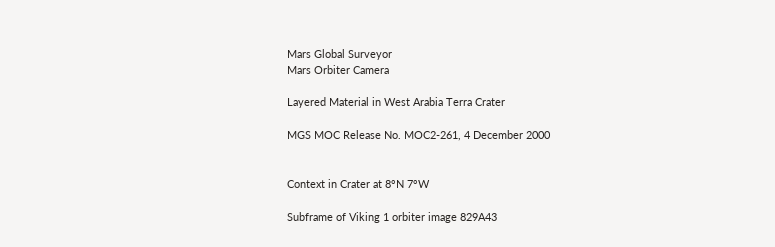Mars Global Surveyor
Mars Orbiter Camera

Layered Material in West Arabia Terra Crater

MGS MOC Release No. MOC2-261, 4 December 2000


Context in Crater at 8°N 7°W

Subframe of Viking 1 orbiter image 829A43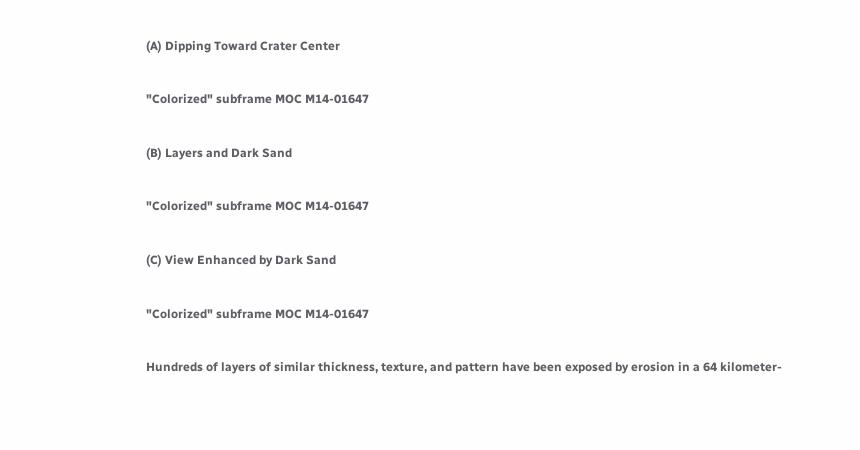(A) Dipping Toward Crater Center

"Colorized" subframe MOC M14-01647

(B) Layers and Dark Sand

"Colorized" subframe MOC M14-01647

(C) View Enhanced by Dark Sand

"Colorized" subframe MOC M14-01647

Hundreds of layers of similar thickness, texture, and pattern have been exposed by erosion in a 64 kilometer-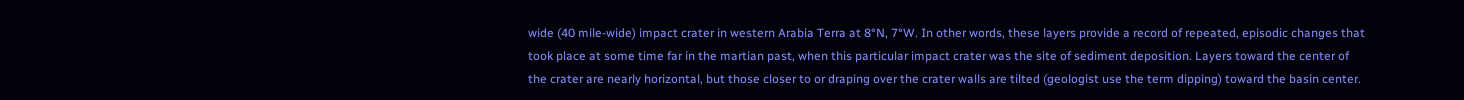wide (40 mile-wide) impact crater in western Arabia Terra at 8°N, 7°W. In other words, these layers provide a record of repeated, episodic changes that took place at some time far in the martian past, when this particular impact crater was the site of sediment deposition. Layers toward the center of the crater are nearly horizontal, but those closer to or draping over the crater walls are tilted (geologist use the term dipping) toward the basin center.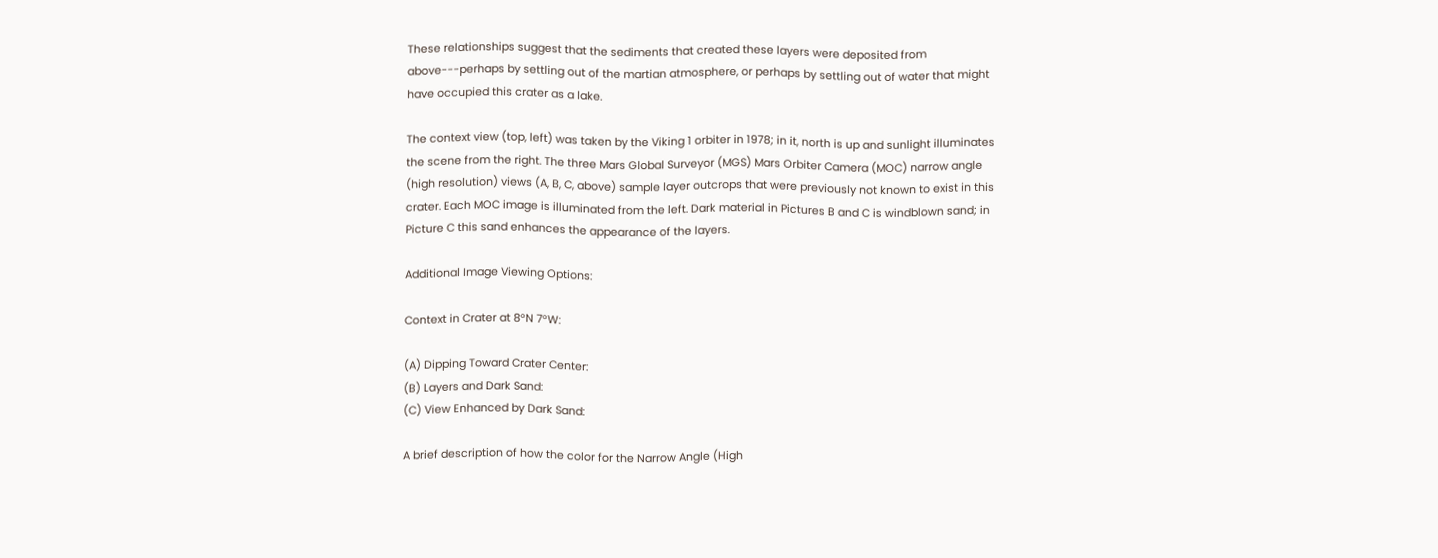These relationships suggest that the sediments that created these layers were deposited from above---perhaps by settling out of the martian atmosphere, or perhaps by settling out of water that might have occupied this crater as a lake.

The context view (top, left) was taken by the Viking 1 orbiter in 1978; in it, north is up and sunlight illuminates the scene from the right. The three Mars Global Surveyor (MGS) Mars Orbiter Camera (MOC) narrow angle (high resolution) views (A, B, C, above) sample layer outcrops that were previously not known to exist in this crater. Each MOC image is illuminated from the left. Dark material in Pictures B and C is windblown sand; in Picture C this sand enhances the appearance of the layers.

Additional Image Viewing Options:

Context in Crater at 8°N 7°W:

(A) Dipping Toward Crater Center:
(B) Layers and Dark Sand:
(C) View Enhanced by Dark Sand:

A brief description of how the color for the Narrow Angle (High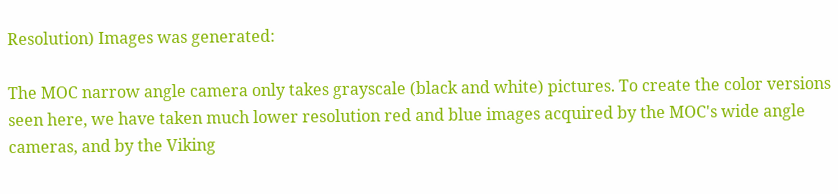Resolution) Images was generated:

The MOC narrow angle camera only takes grayscale (black and white) pictures. To create the color versions seen here, we have taken much lower resolution red and blue images acquired by the MOC's wide angle cameras, and by the Viking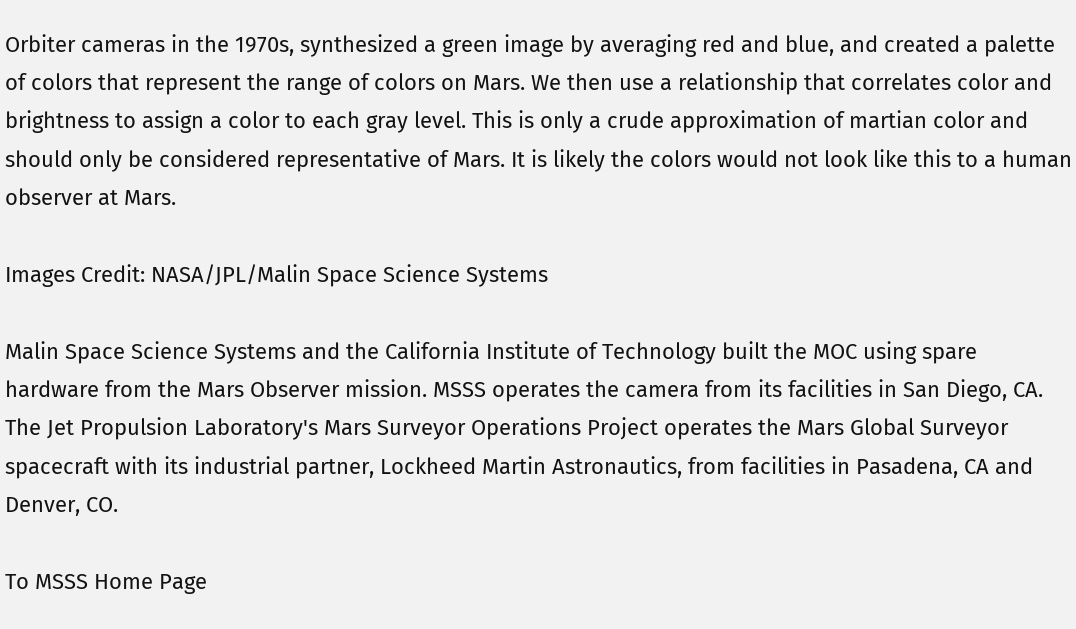Orbiter cameras in the 1970s, synthesized a green image by averaging red and blue, and created a palette of colors that represent the range of colors on Mars. We then use a relationship that correlates color and brightness to assign a color to each gray level. This is only a crude approximation of martian color and should only be considered representative of Mars. It is likely the colors would not look like this to a human observer at Mars.

Images Credit: NASA/JPL/Malin Space Science Systems

Malin Space Science Systems and the California Institute of Technology built the MOC using spare hardware from the Mars Observer mission. MSSS operates the camera from its facilities in San Diego, CA. The Jet Propulsion Laboratory's Mars Surveyor Operations Project operates the Mars Global Surveyor spacecraft with its industrial partner, Lockheed Martin Astronautics, from facilities in Pasadena, CA and Denver, CO.

To MSSS Home Page